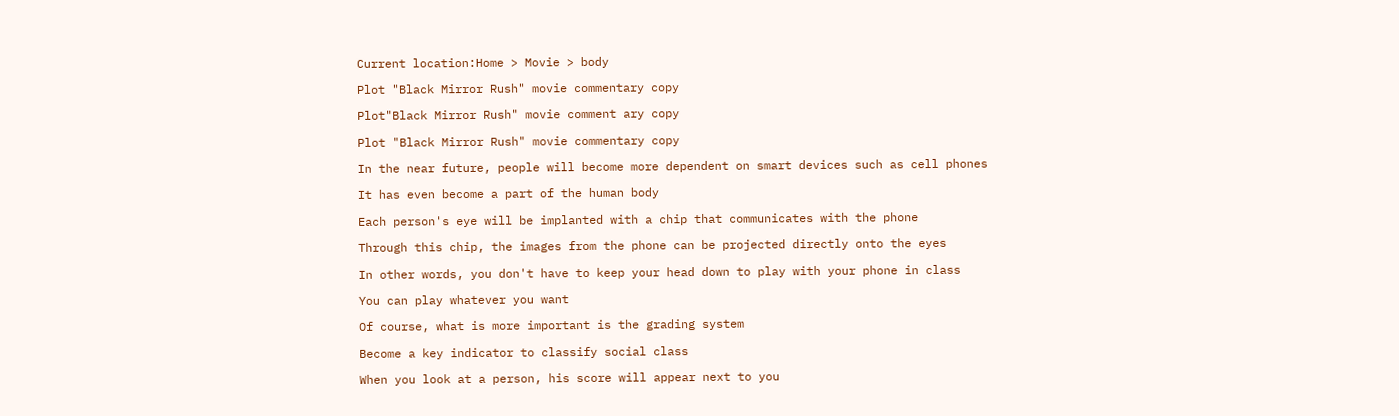Current location:Home > Movie > body

Plot "Black Mirror Rush" movie commentary copy

Plot"Black Mirror Rush" movie comment ary copy

Plot "Black Mirror Rush" movie commentary copy

In the near future, people will become more dependent on smart devices such as cell phones

It has even become a part of the human body

Each person's eye will be implanted with a chip that communicates with the phone

Through this chip, the images from the phone can be projected directly onto the eyes

In other words, you don't have to keep your head down to play with your phone in class

You can play whatever you want

Of course, what is more important is the grading system

Become a key indicator to classify social class

When you look at a person, his score will appear next to you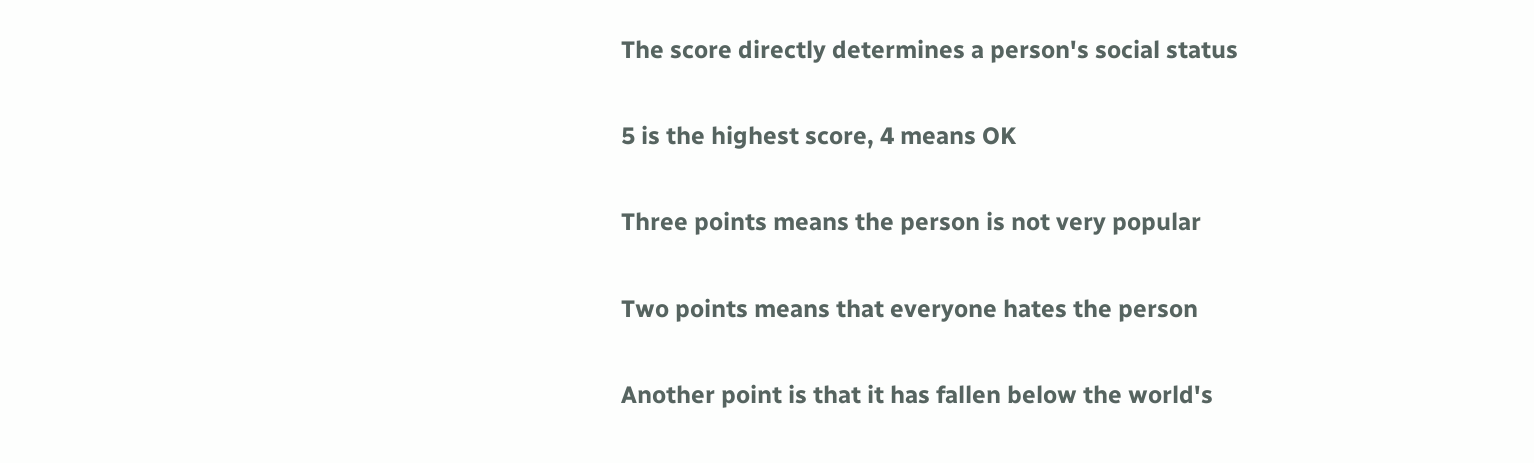The score directly determines a person's social status

5 is the highest score, 4 means OK

Three points means the person is not very popular

Two points means that everyone hates the person

Another point is that it has fallen below the world's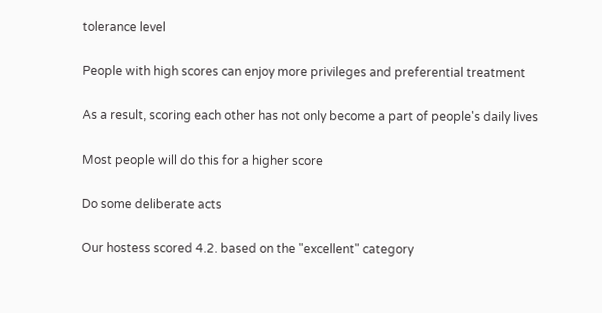tolerance level

People with high scores can enjoy more privileges and preferential treatment

As a result, scoring each other has not only become a part of people's daily lives

Most people will do this for a higher score

Do some deliberate acts

Our hostess scored 4.2. based on the "excellent" category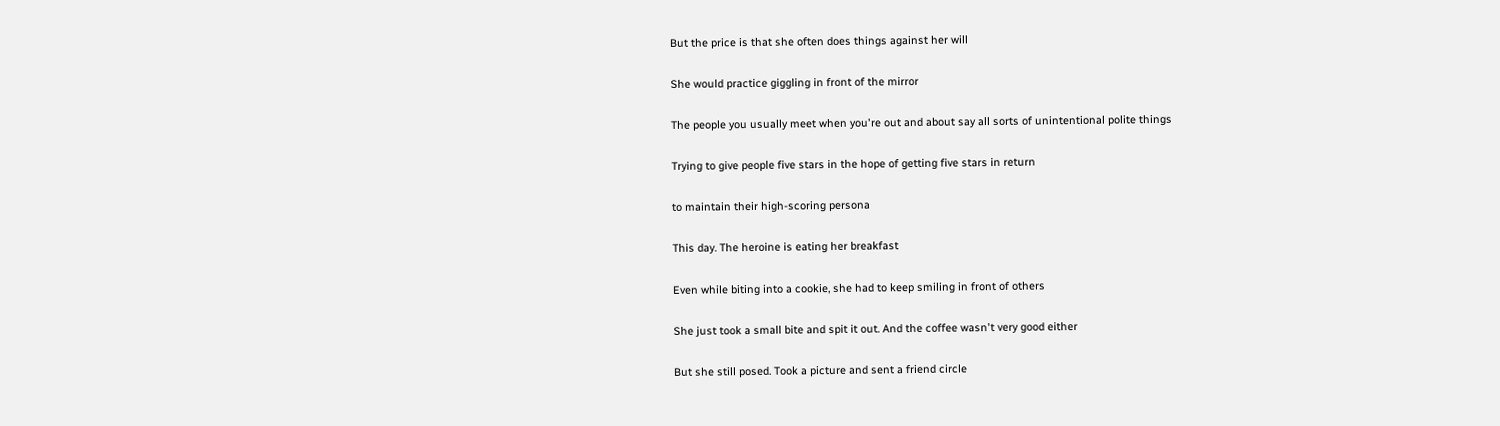But the price is that she often does things against her will

She would practice giggling in front of the mirror

The people you usually meet when you're out and about say all sorts of unintentional polite things

Trying to give people five stars in the hope of getting five stars in return

to maintain their high-scoring persona

This day. The heroine is eating her breakfast

Even while biting into a cookie, she had to keep smiling in front of others

She just took a small bite and spit it out. And the coffee wasn't very good either

But she still posed. Took a picture and sent a friend circle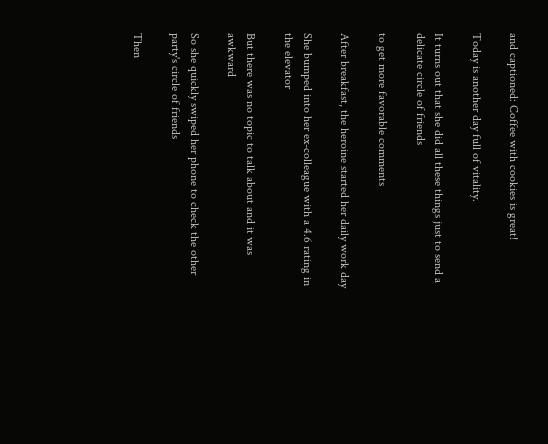and captioned: Coffee with cookies is great!

Today is another day full of vitality.

It turns out that she did all these things just to send a delicate circle of friends

to get more favorable comments

After breakfast, the heroine started her daily work day

She bumped into her ex-colleague with a 4.6 rating in the elevator

But there was no topic to talk about and it was awkward

So she quickly swiped her phone to check the other party's circle of friends

Then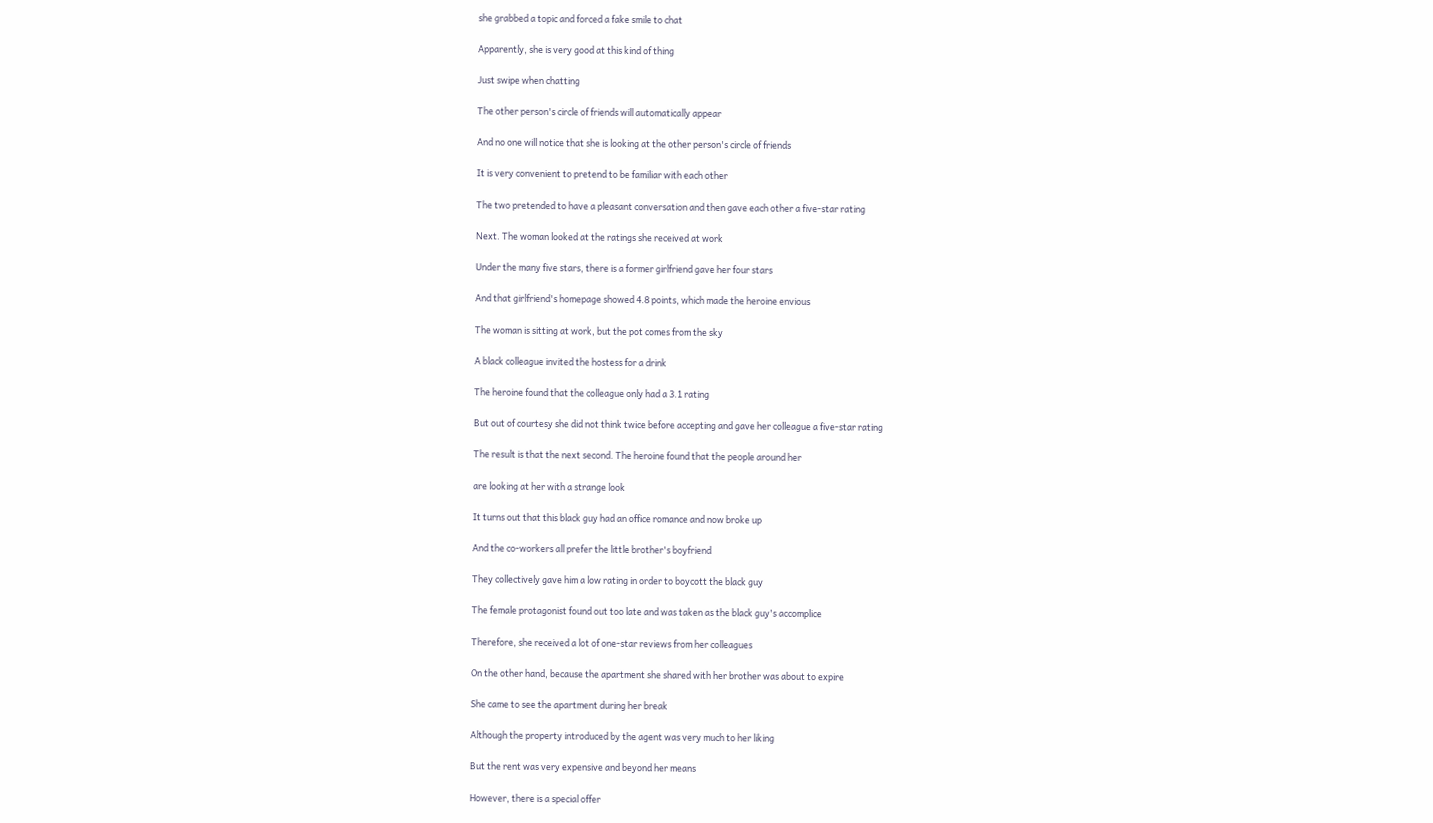she grabbed a topic and forced a fake smile to chat

Apparently, she is very good at this kind of thing

Just swipe when chatting

The other person's circle of friends will automatically appear

And no one will notice that she is looking at the other person's circle of friends

It is very convenient to pretend to be familiar with each other

The two pretended to have a pleasant conversation and then gave each other a five-star rating

Next. The woman looked at the ratings she received at work

Under the many five stars, there is a former girlfriend gave her four stars

And that girlfriend's homepage showed 4.8 points, which made the heroine envious

The woman is sitting at work, but the pot comes from the sky

A black colleague invited the hostess for a drink

The heroine found that the colleague only had a 3.1 rating

But out of courtesy she did not think twice before accepting and gave her colleague a five-star rating

The result is that the next second. The heroine found that the people around her

are looking at her with a strange look

It turns out that this black guy had an office romance and now broke up

And the co-workers all prefer the little brother's boyfriend

They collectively gave him a low rating in order to boycott the black guy

The female protagonist found out too late and was taken as the black guy's accomplice

Therefore, she received a lot of one-star reviews from her colleagues

On the other hand, because the apartment she shared with her brother was about to expire

She came to see the apartment during her break

Although the property introduced by the agent was very much to her liking

But the rent was very expensive and beyond her means

However, there is a special offer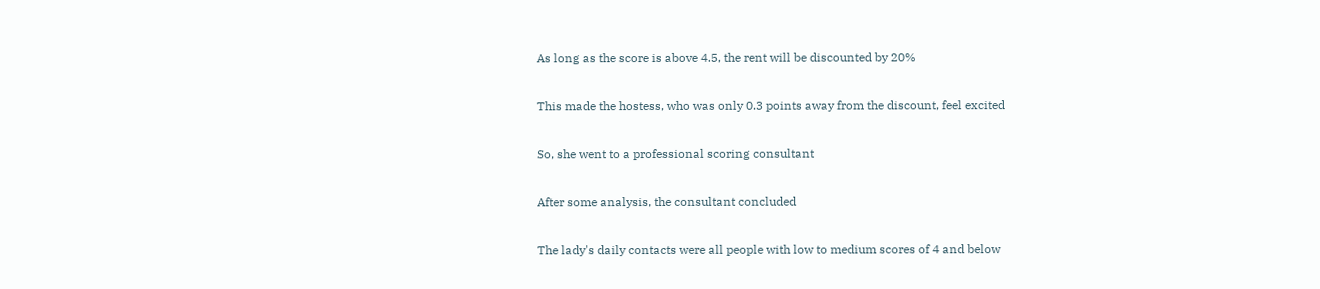As long as the score is above 4.5, the rent will be discounted by 20%

This made the hostess, who was only 0.3 points away from the discount, feel excited

So, she went to a professional scoring consultant

After some analysis, the consultant concluded

The lady's daily contacts were all people with low to medium scores of 4 and below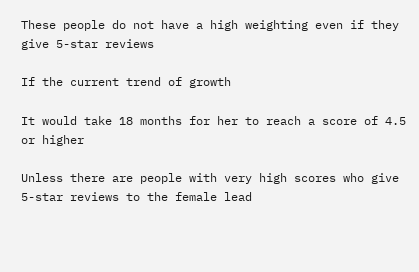These people do not have a high weighting even if they give 5-star reviews

If the current trend of growth

It would take 18 months for her to reach a score of 4.5 or higher

Unless there are people with very high scores who give 5-star reviews to the female lead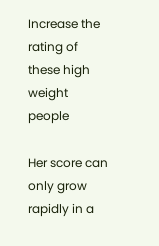Increase the rating of these high weight people

Her score can only grow rapidly in a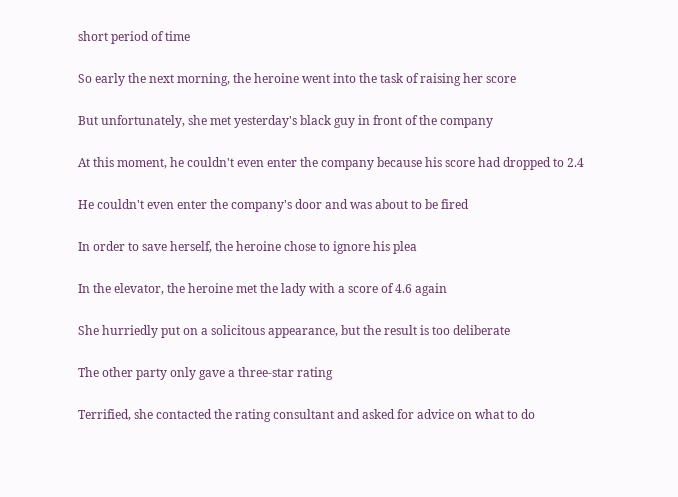short period of time

So early the next morning, the heroine went into the task of raising her score

But unfortunately, she met yesterday's black guy in front of the company

At this moment, he couldn't even enter the company because his score had dropped to 2.4

He couldn't even enter the company's door and was about to be fired

In order to save herself, the heroine chose to ignore his plea

In the elevator, the heroine met the lady with a score of 4.6 again

She hurriedly put on a solicitous appearance, but the result is too deliberate

The other party only gave a three-star rating

Terrified, she contacted the rating consultant and asked for advice on what to do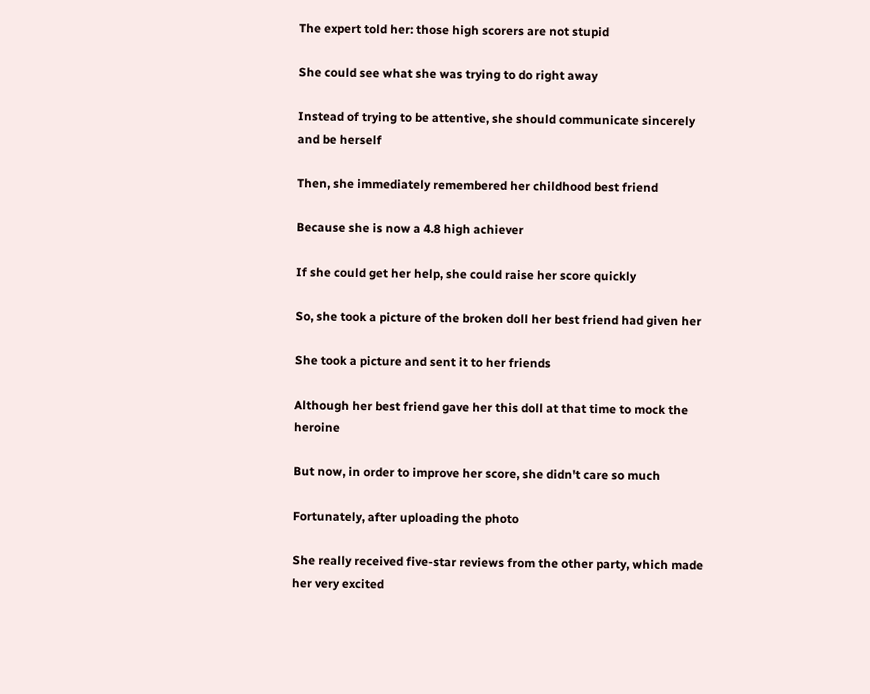The expert told her: those high scorers are not stupid

She could see what she was trying to do right away

Instead of trying to be attentive, she should communicate sincerely and be herself

Then, she immediately remembered her childhood best friend

Because she is now a 4.8 high achiever

If she could get her help, she could raise her score quickly

So, she took a picture of the broken doll her best friend had given her

She took a picture and sent it to her friends

Although her best friend gave her this doll at that time to mock the heroine

But now, in order to improve her score, she didn't care so much

Fortunately, after uploading the photo

She really received five-star reviews from the other party, which made her very excited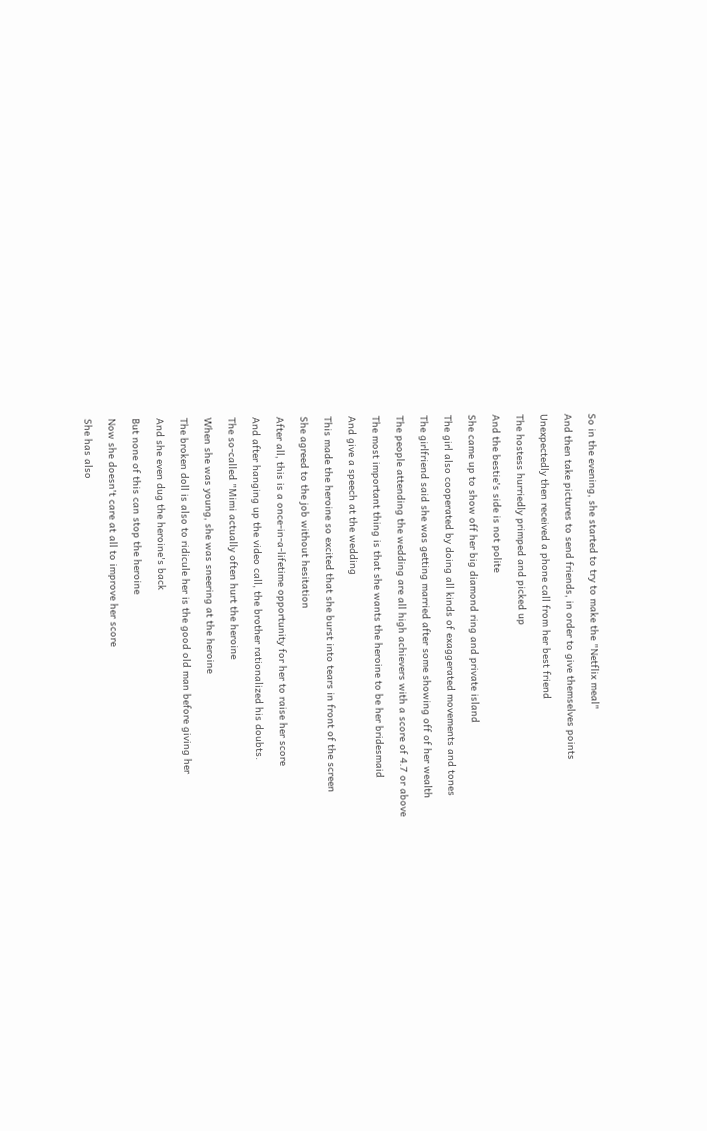So in the evening, she started to try to make the "Netflix meal"

And then take pictures to send friends, in order to give themselves points

Unexpectedly then received a phone call from her best friend

The hostess hurriedly primped and picked up

And the bestie's side is not polite

She came up to show off her big diamond ring and private island

The girl also cooperated by doing all kinds of exaggerated movements and tones

The girlfriend said she was getting married after some showing off of her wealth

The people attending the wedding are all high achievers with a score of 4.7 or above

The most important thing is that she wants the heroine to be her bridesmaid

And give a speech at the wedding

This made the heroine so excited that she burst into tears in front of the screen

She agreed to the job without hesitation

After all, this is a once-in-a-lifetime opportunity for her to raise her score

And after hanging up the video call, the brother rationalized his doubts.

The so-called "Mimi actually often hurt the heroine

When she was young, she was sneering at the heroine

The broken doll is also to ridicule her is the good old man before giving her

And she even dug the heroine's back

But none of this can stop the heroine

Now she doesn't care at all to improve her score

She has also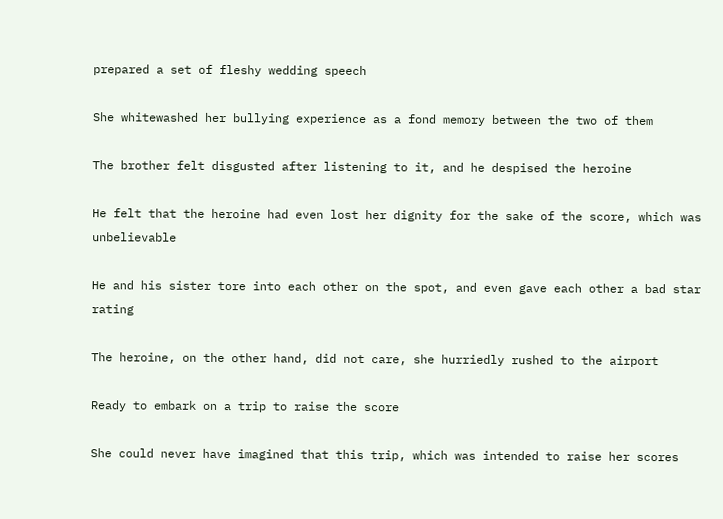prepared a set of fleshy wedding speech

She whitewashed her bullying experience as a fond memory between the two of them

The brother felt disgusted after listening to it, and he despised the heroine

He felt that the heroine had even lost her dignity for the sake of the score, which was unbelievable

He and his sister tore into each other on the spot, and even gave each other a bad star rating

The heroine, on the other hand, did not care, she hurriedly rushed to the airport

Ready to embark on a trip to raise the score

She could never have imagined that this trip, which was intended to raise her scores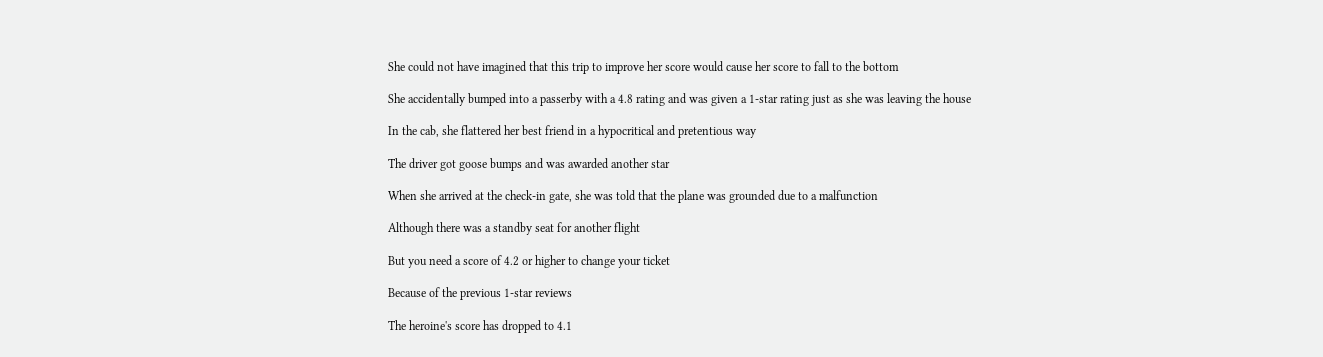She could not have imagined that this trip to improve her score would cause her score to fall to the bottom

She accidentally bumped into a passerby with a 4.8 rating and was given a 1-star rating just as she was leaving the house

In the cab, she flattered her best friend in a hypocritical and pretentious way

The driver got goose bumps and was awarded another star

When she arrived at the check-in gate, she was told that the plane was grounded due to a malfunction

Although there was a standby seat for another flight

But you need a score of 4.2 or higher to change your ticket

Because of the previous 1-star reviews

The heroine's score has dropped to 4.1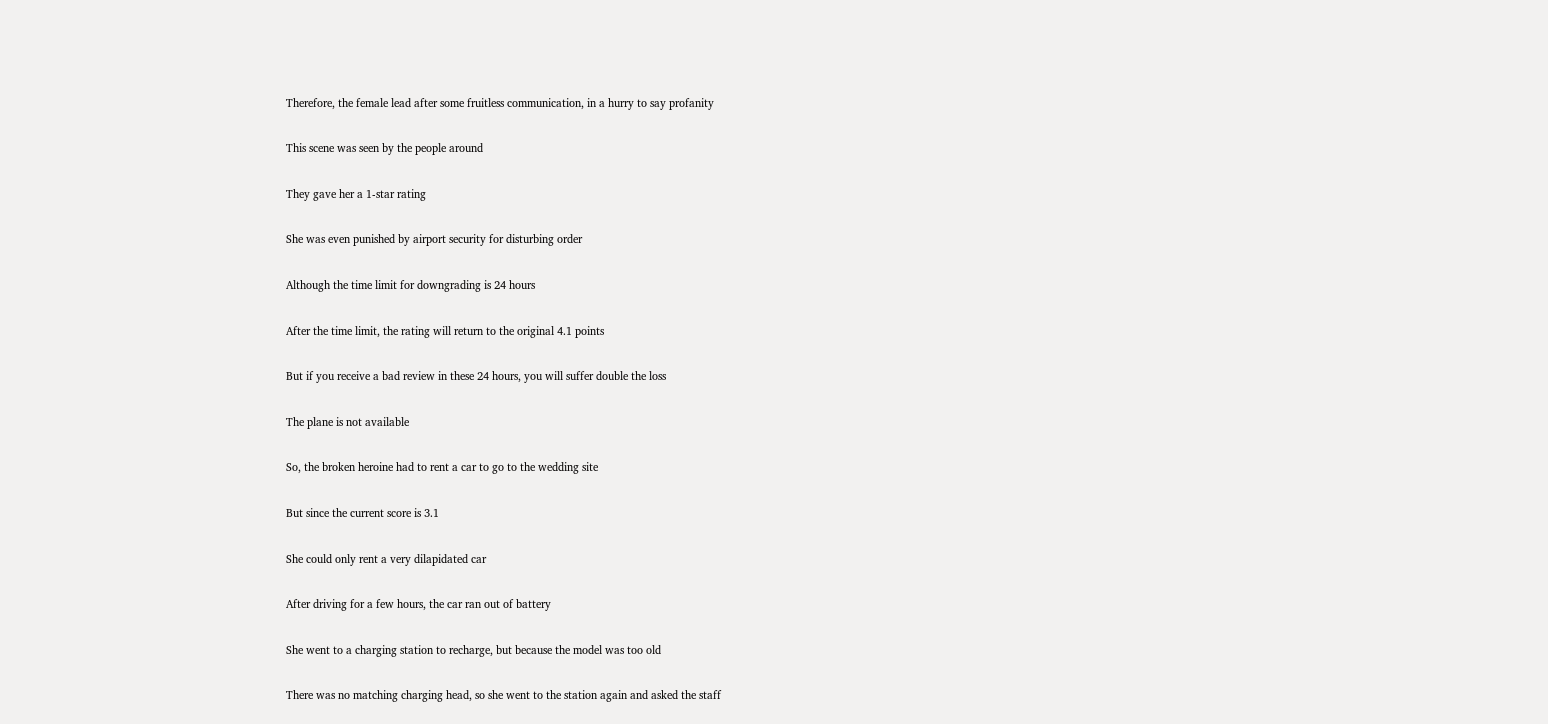Therefore, the female lead after some fruitless communication, in a hurry to say profanity

This scene was seen by the people around

They gave her a 1-star rating

She was even punished by airport security for disturbing order

Although the time limit for downgrading is 24 hours

After the time limit, the rating will return to the original 4.1 points

But if you receive a bad review in these 24 hours, you will suffer double the loss

The plane is not available

So, the broken heroine had to rent a car to go to the wedding site

But since the current score is 3.1

She could only rent a very dilapidated car

After driving for a few hours, the car ran out of battery

She went to a charging station to recharge, but because the model was too old

There was no matching charging head, so she went to the station again and asked the staff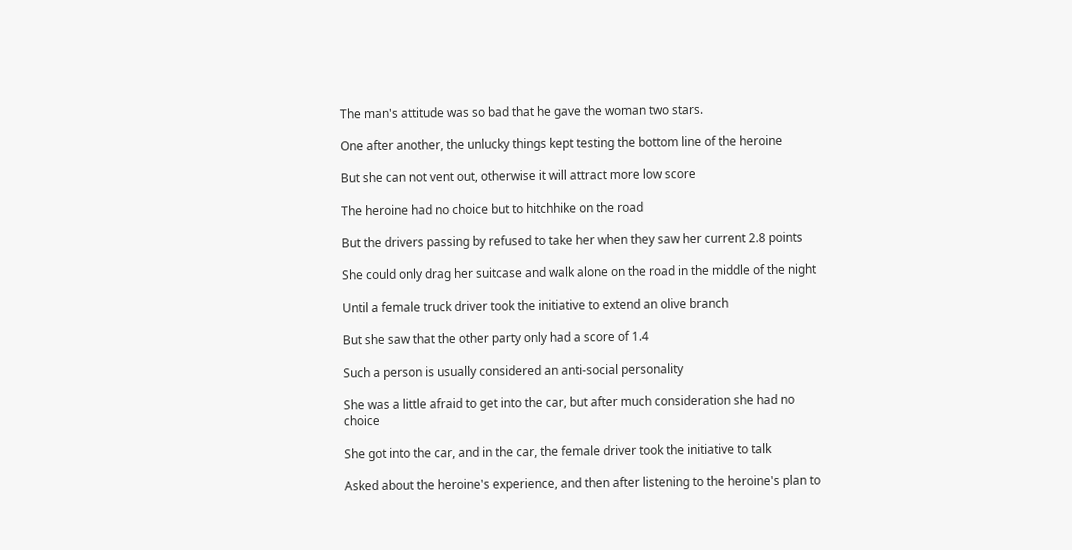The man's attitude was so bad that he gave the woman two stars.

One after another, the unlucky things kept testing the bottom line of the heroine

But she can not vent out, otherwise it will attract more low score

The heroine had no choice but to hitchhike on the road

But the drivers passing by refused to take her when they saw her current 2.8 points

She could only drag her suitcase and walk alone on the road in the middle of the night

Until a female truck driver took the initiative to extend an olive branch

But she saw that the other party only had a score of 1.4

Such a person is usually considered an anti-social personality

She was a little afraid to get into the car, but after much consideration she had no choice

She got into the car, and in the car, the female driver took the initiative to talk

Asked about the heroine's experience, and then after listening to the heroine's plan to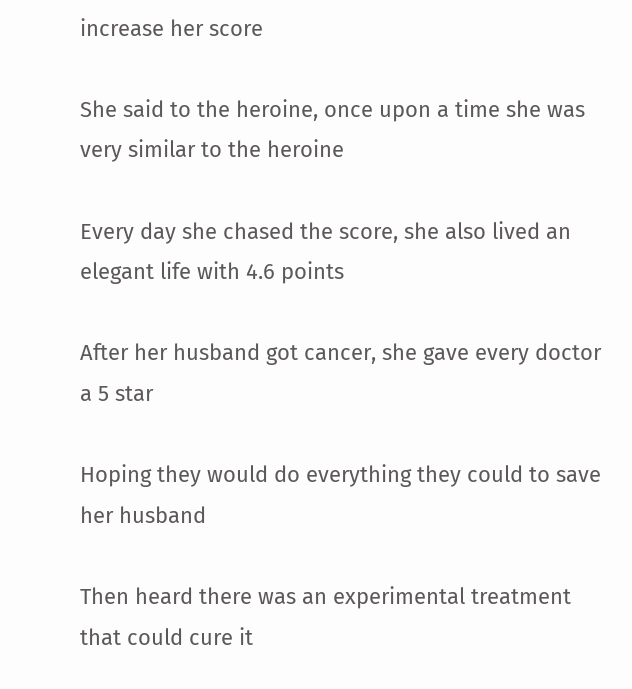increase her score

She said to the heroine, once upon a time she was very similar to the heroine

Every day she chased the score, she also lived an elegant life with 4.6 points

After her husband got cancer, she gave every doctor a 5 star

Hoping they would do everything they could to save her husband

Then heard there was an experimental treatment that could cure it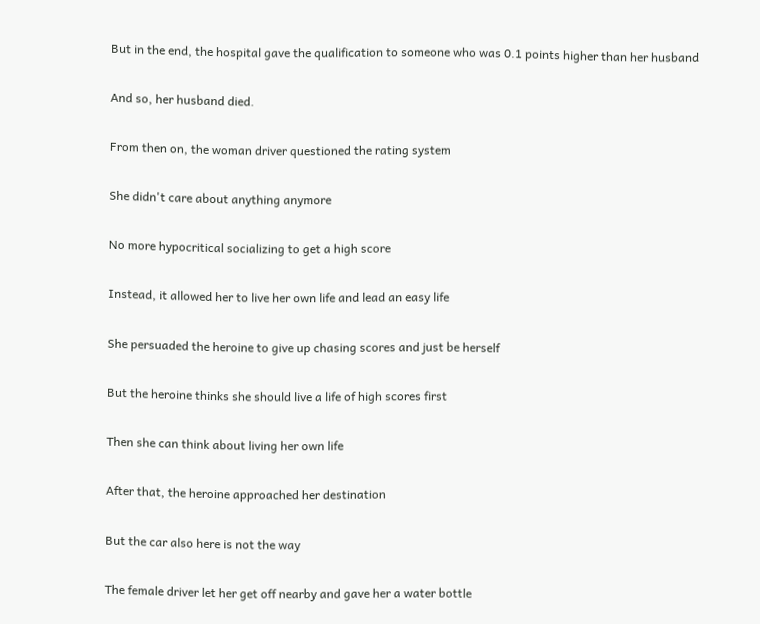But in the end, the hospital gave the qualification to someone who was 0.1 points higher than her husband

And so, her husband died.

From then on, the woman driver questioned the rating system

She didn't care about anything anymore

No more hypocritical socializing to get a high score

Instead, it allowed her to live her own life and lead an easy life

She persuaded the heroine to give up chasing scores and just be herself

But the heroine thinks she should live a life of high scores first

Then she can think about living her own life

After that, the heroine approached her destination

But the car also here is not the way

The female driver let her get off nearby and gave her a water bottle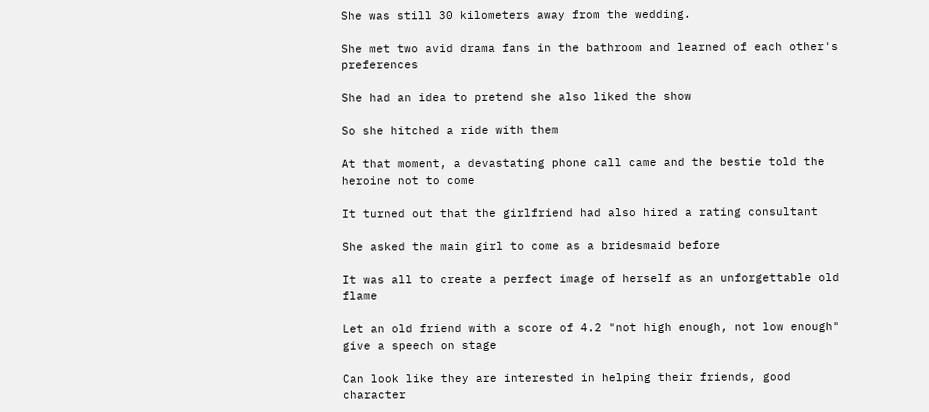She was still 30 kilometers away from the wedding.

She met two avid drama fans in the bathroom and learned of each other's preferences

She had an idea to pretend she also liked the show

So she hitched a ride with them

At that moment, a devastating phone call came and the bestie told the heroine not to come

It turned out that the girlfriend had also hired a rating consultant

She asked the main girl to come as a bridesmaid before

It was all to create a perfect image of herself as an unforgettable old flame

Let an old friend with a score of 4.2 "not high enough, not low enough" give a speech on stage

Can look like they are interested in helping their friends, good character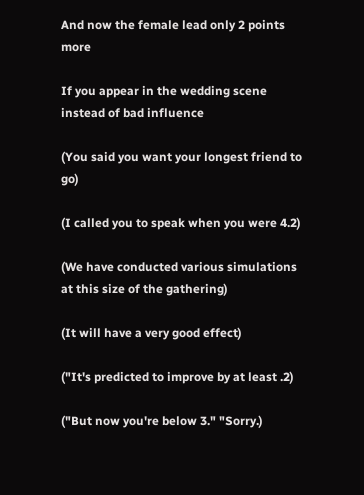And now the female lead only 2 points more

If you appear in the wedding scene instead of bad influence

(You said you want your longest friend to go)

(I called you to speak when you were 4.2)

(We have conducted various simulations at this size of the gathering)

(It will have a very good effect)

("It's predicted to improve by at least .2)

("But now you're below 3." "Sorry.)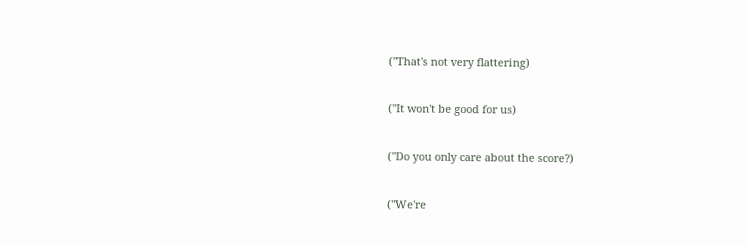("That's not very flattering)

("It won't be good for us)

("Do you only care about the score?)

("We're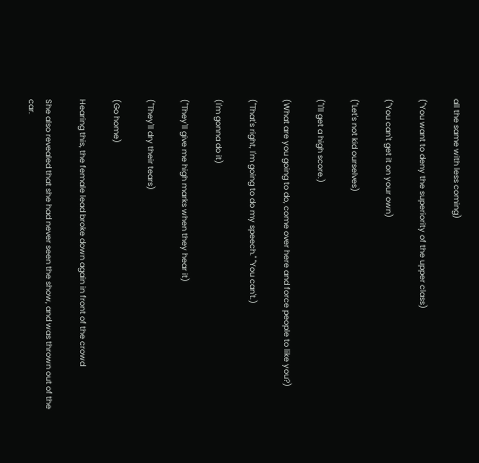all the same with less coming)

("You want to deny the superiority of the upper class)

("You can't get it on your own)

("Let's not kid ourselves)

("I'll get a high score.)

(What are you going to do, come over here and force people to like you?)

("That's right, I'm going to do my speech." "You can't.)

(I'm gonna do it)

("They'll give me high marks when they hear it)

("They'll dry their tears)

(Go home)

Hearing this, the female lead broke down again in front of the crowd

She also revealed that she had never seen the show, and was thrown out of the car.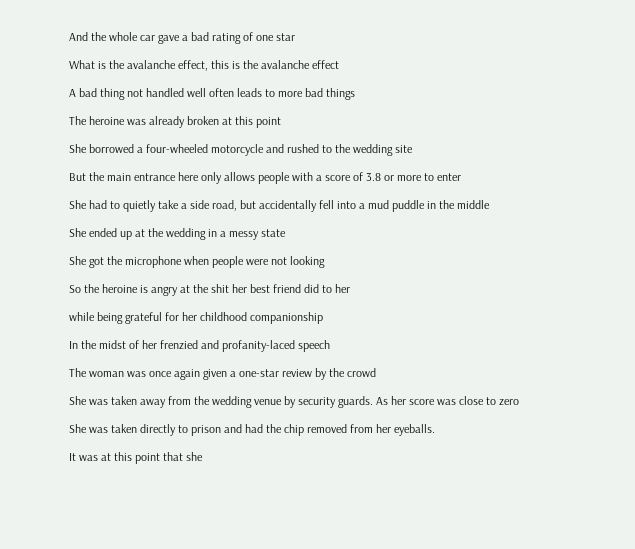And the whole car gave a bad rating of one star

What is the avalanche effect, this is the avalanche effect

A bad thing not handled well often leads to more bad things

The heroine was already broken at this point

She borrowed a four-wheeled motorcycle and rushed to the wedding site

But the main entrance here only allows people with a score of 3.8 or more to enter

She had to quietly take a side road, but accidentally fell into a mud puddle in the middle

She ended up at the wedding in a messy state

She got the microphone when people were not looking

So the heroine is angry at the shit her best friend did to her

while being grateful for her childhood companionship

In the midst of her frenzied and profanity-laced speech

The woman was once again given a one-star review by the crowd

She was taken away from the wedding venue by security guards. As her score was close to zero

She was taken directly to prison and had the chip removed from her eyeballs.

It was at this point that she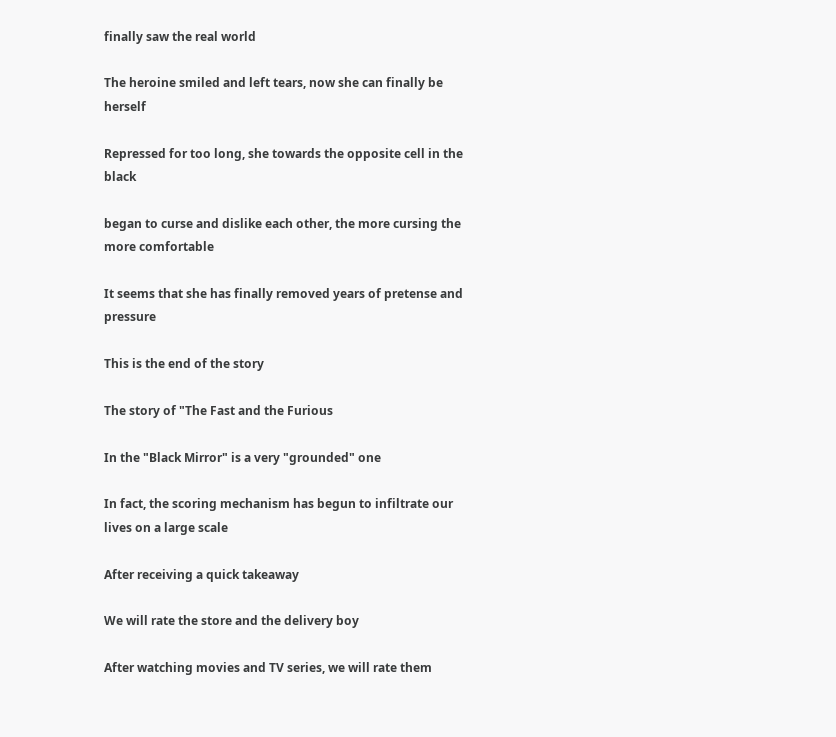finally saw the real world

The heroine smiled and left tears, now she can finally be herself

Repressed for too long, she towards the opposite cell in the black

began to curse and dislike each other, the more cursing the more comfortable

It seems that she has finally removed years of pretense and pressure

This is the end of the story

The story of "The Fast and the Furious

In the "Black Mirror" is a very "grounded" one

In fact, the scoring mechanism has begun to infiltrate our lives on a large scale

After receiving a quick takeaway

We will rate the store and the delivery boy

After watching movies and TV series, we will rate them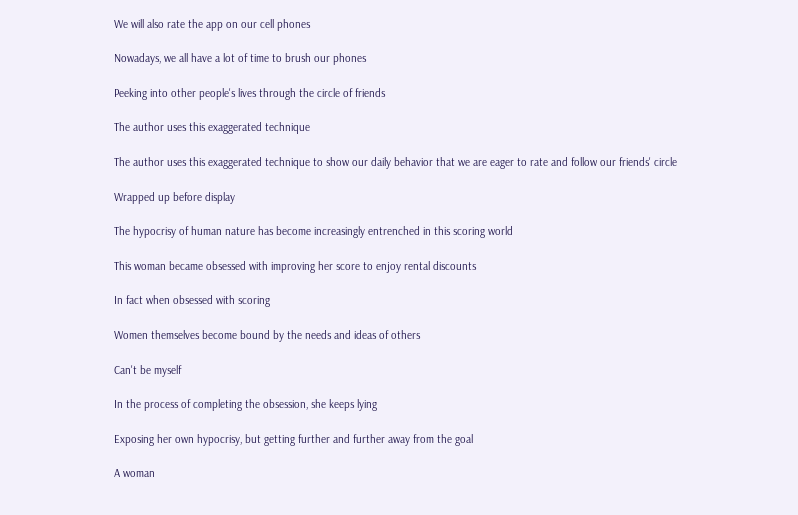We will also rate the app on our cell phones

Nowadays, we all have a lot of time to brush our phones

Peeking into other people's lives through the circle of friends

The author uses this exaggerated technique

The author uses this exaggerated technique to show our daily behavior that we are eager to rate and follow our friends' circle

Wrapped up before display

The hypocrisy of human nature has become increasingly entrenched in this scoring world

This woman became obsessed with improving her score to enjoy rental discounts

In fact when obsessed with scoring

Women themselves become bound by the needs and ideas of others

Can't be myself

In the process of completing the obsession, she keeps lying

Exposing her own hypocrisy, but getting further and further away from the goal

A woman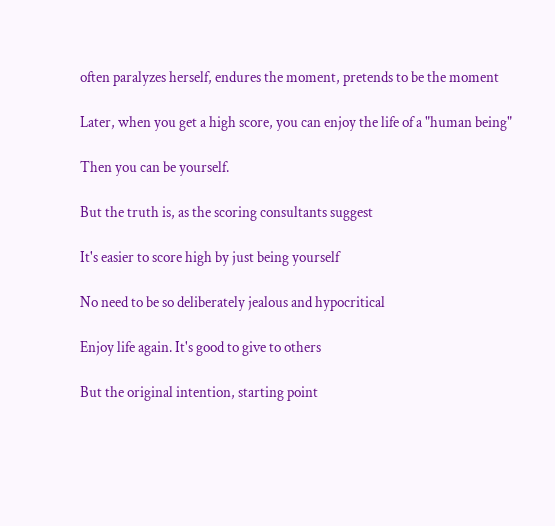often paralyzes herself, endures the moment, pretends to be the moment

Later, when you get a high score, you can enjoy the life of a "human being"

Then you can be yourself.

But the truth is, as the scoring consultants suggest

It's easier to score high by just being yourself

No need to be so deliberately jealous and hypocritical

Enjoy life again. It's good to give to others

But the original intention, starting point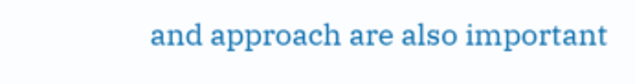and approach are also important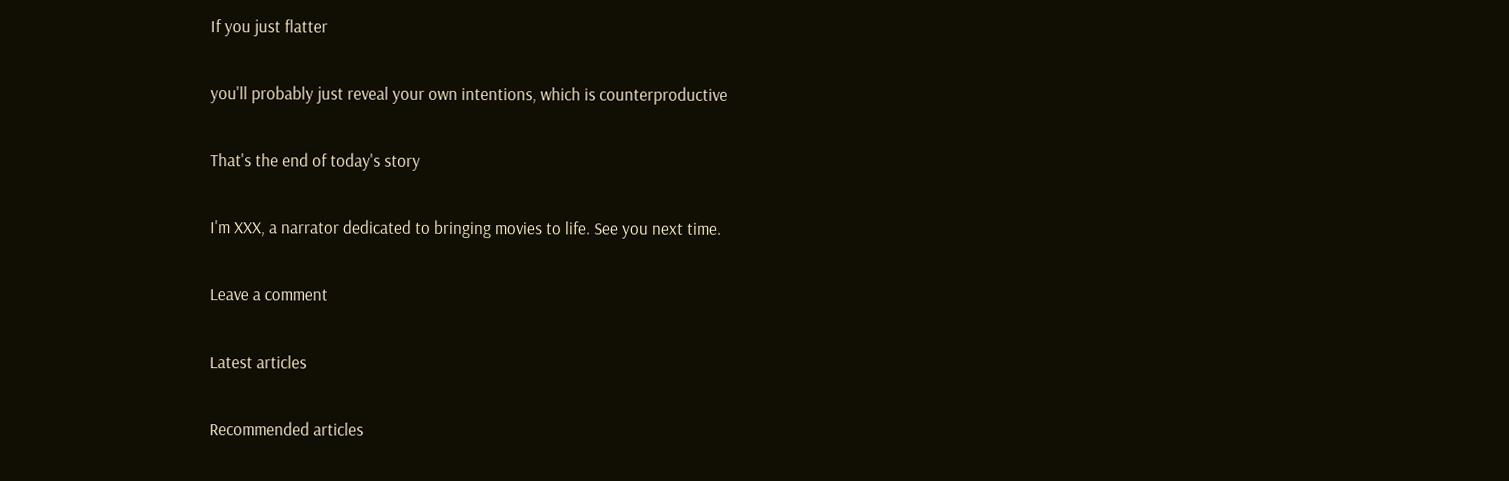If you just flatter

you'll probably just reveal your own intentions, which is counterproductive

That's the end of today's story

I'm XXX, a narrator dedicated to bringing movies to life. See you next time.

Leave a comment

Latest articles

Recommended articles